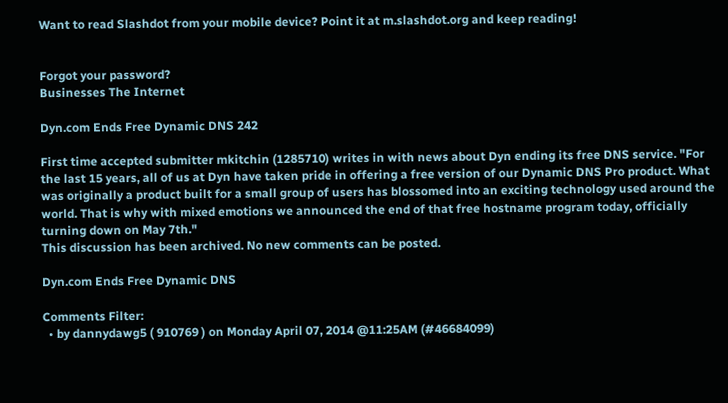Want to read Slashdot from your mobile device? Point it at m.slashdot.org and keep reading!


Forgot your password?
Businesses The Internet

Dyn.com Ends Free Dynamic DNS 242

First time accepted submitter mkitchin (1285710) writes in with news about Dyn ending its free DNS service. "For the last 15 years, all of us at Dyn have taken pride in offering a free version of our Dynamic DNS Pro product. What was originally a product built for a small group of users has blossomed into an exciting technology used around the world. That is why with mixed emotions we announced the end of that free hostname program today, officially turning down on May 7th."
This discussion has been archived. No new comments can be posted.

Dyn.com Ends Free Dynamic DNS

Comments Filter:
  • by dannydawg5 ( 910769 ) on Monday April 07, 2014 @11:25AM (#46684099)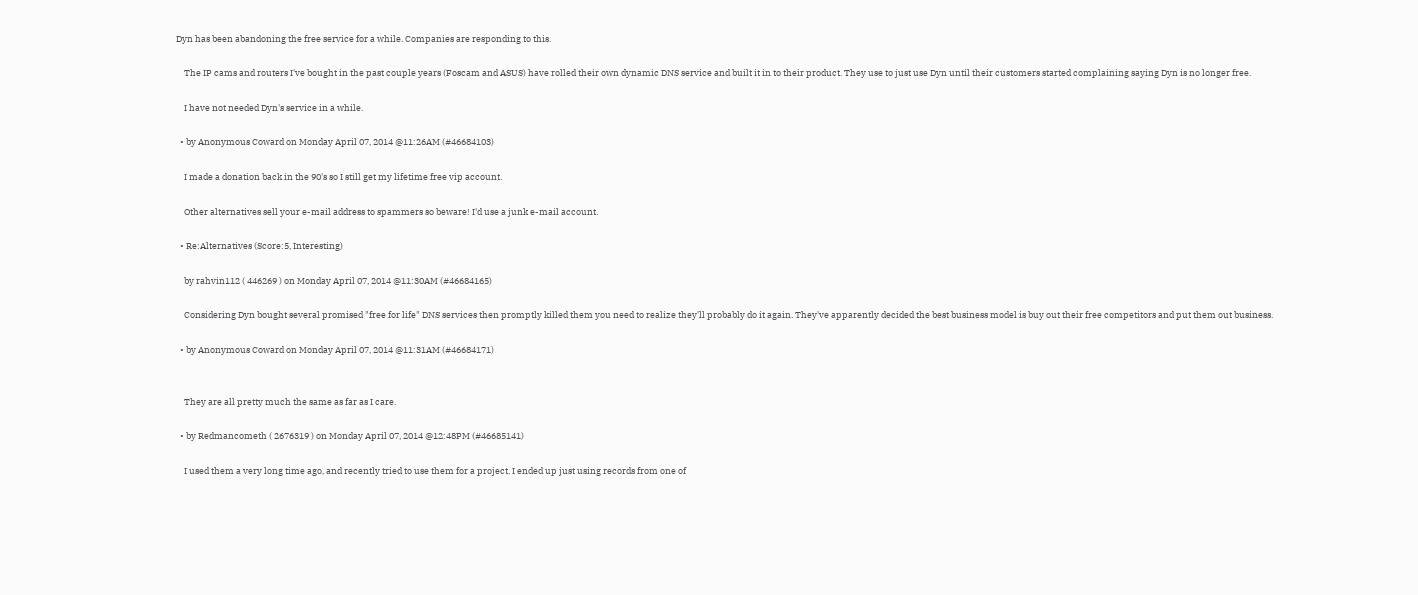Dyn has been abandoning the free service for a while. Companies are responding to this.

    The IP cams and routers I've bought in the past couple years (Foscam and ASUS) have rolled their own dynamic DNS service and built it in to their product. They use to just use Dyn until their customers started complaining saying Dyn is no longer free.

    I have not needed Dyn's service in a while.

  • by Anonymous Coward on Monday April 07, 2014 @11:26AM (#46684103)

    I made a donation back in the 90's so I still get my lifetime free vip account.

    Other alternatives sell your e-mail address to spammers so beware! I'd use a junk e-mail account.

  • Re:Alternatives (Score:5, Interesting)

    by rahvin112 ( 446269 ) on Monday April 07, 2014 @11:30AM (#46684165)

    Considering Dyn bought several promised "free for life" DNS services then promptly killed them you need to realize they'll probably do it again. They've apparently decided the best business model is buy out their free competitors and put them out business.

  • by Anonymous Coward on Monday April 07, 2014 @11:31AM (#46684171)


    They are all pretty much the same as far as I care.

  • by Redmancometh ( 2676319 ) on Monday April 07, 2014 @12:48PM (#46685141)

    I used them a very long time ago, and recently tried to use them for a project. I ended up just using records from one of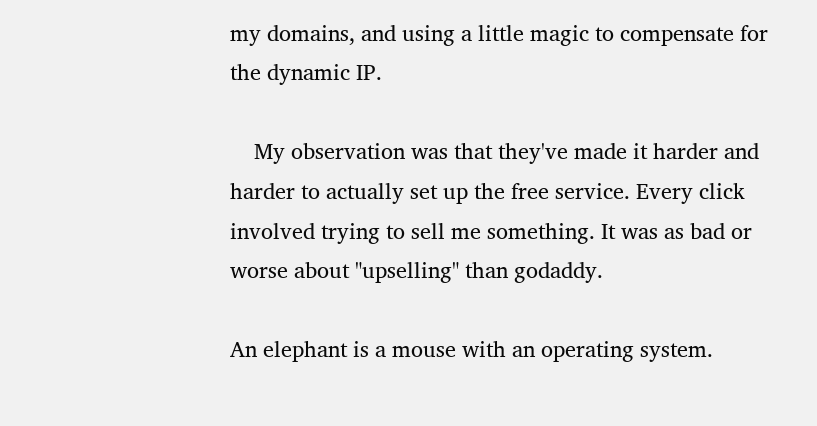my domains, and using a little magic to compensate for the dynamic IP.

    My observation was that they've made it harder and harder to actually set up the free service. Every click involved trying to sell me something. It was as bad or worse about "upselling" than godaddy.

An elephant is a mouse with an operating system.